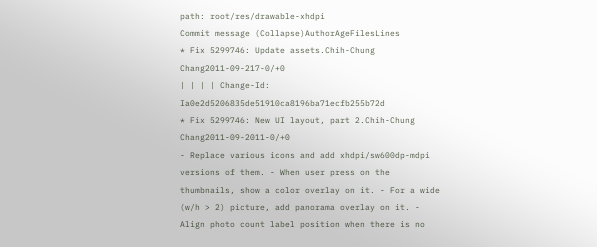path: root/res/drawable-xhdpi
Commit message (Collapse)AuthorAgeFilesLines
* Fix 5299746: Update assets.Chih-Chung Chang2011-09-217-0/+0
| | | | Change-Id: Ia0e2d5206835de51910ca8196ba71ecfb255b72d
* Fix 5299746: New UI layout, part 2.Chih-Chung Chang2011-09-2011-0/+0
- Replace various icons and add xhdpi/sw600dp-mdpi versions of them. - When user press on the thumbnails, show a color overlay on it. - For a wide (w/h > 2) picture, add panorama overlay on it. - Align photo count label position when there is no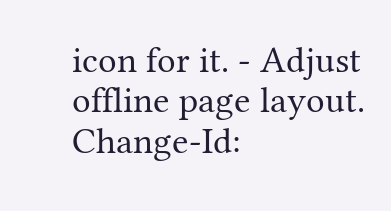icon for it. - Adjust offline page layout. Change-Id: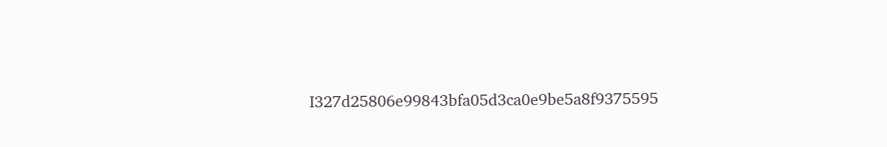I327d25806e99843bfa05d3ca0e9be5a8f9375595